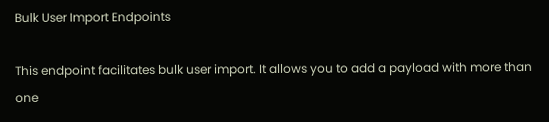Bulk User Import Endpoints

This endpoint facilitates bulk user import. It allows you to add a payload with more than one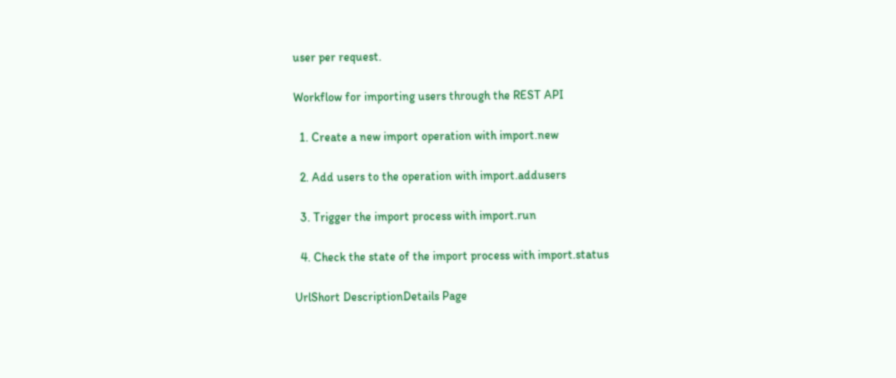user per request.

Workflow for importing users through the REST API

  1. Create a new import operation with import.new

  2. Add users to the operation with import.addusers

  3. Trigger the import process with import.run

  4. Check the state of the import process with import.status

UrlShort DescriptionDetails Page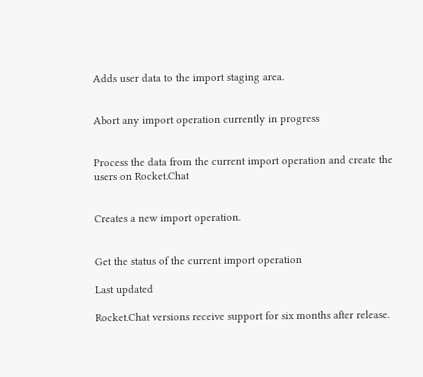Adds user data to the import staging area.


Abort any import operation currently in progress


Process the data from the current import operation and create the users on Rocket.Chat


Creates a new import operation.


Get the status of the current import operation

Last updated

Rocket.Chat versions receive support for six months after release.